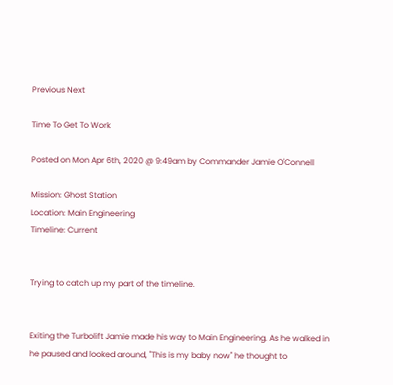Previous Next

Time To Get To Work

Posted on Mon Apr 6th, 2020 @ 9:49am by Commander Jamie O'Connell

Mission: Ghost Station
Location: Main Engineering
Timeline: Current


Trying to catch up my part of the timeline.


Exiting the Turbolift Jamie made his way to Main Engineering. As he walked in he paused and looked around, "This is my baby now" he thought to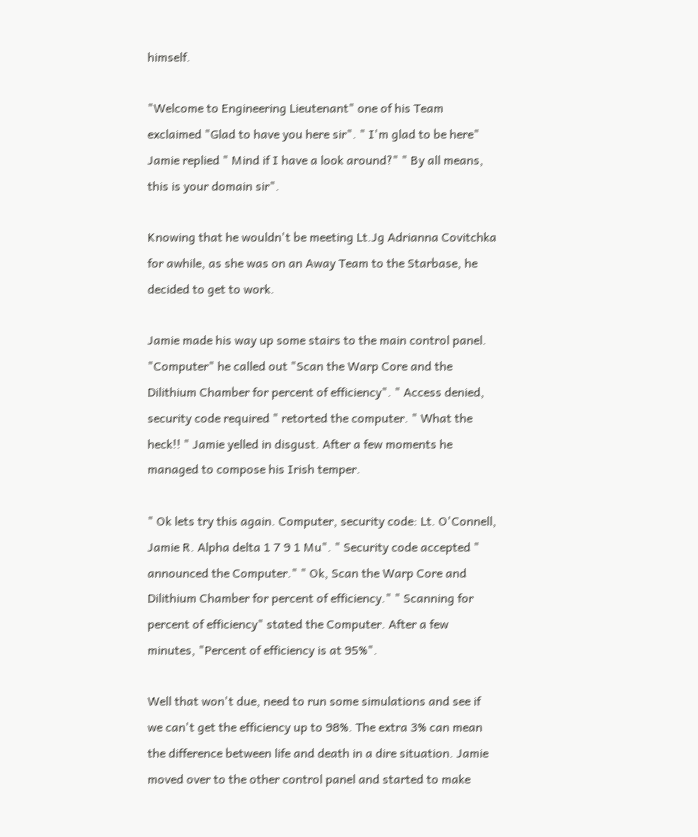himself.

"Welcome to Engineering Lieutenant" one of his Team exclaimed "Glad to have you here sir". " I'm glad to be here" Jamie replied " Mind if I have a look around?" " By all means, this is your domain sir".

Knowing that he wouldn't be meeting Lt.Jg Adrianna Covitchka for awhile, as she was on an Away Team to the Starbase, he decided to get to work.

Jamie made his way up some stairs to the main control panel. "Computer" he called out "Scan the Warp Core and the Dilithium Chamber for percent of efficiency". " Access denied, security code required " retorted the computer. " What the heck!! " Jamie yelled in disgust. After a few moments he managed to compose his Irish temper.

" Ok lets try this again. Computer, security code: Lt. O'Connell, Jamie R. Alpha delta 1 7 9 1 Mu". " Security code accepted " announced the Computer." " Ok, Scan the Warp Core and Dilithium Chamber for percent of efficiency." " Scanning for percent of efficiency" stated the Computer. After a few minutes, "Percent of efficiency is at 95%".

Well that won't due, need to run some simulations and see if we can't get the efficiency up to 98%. The extra 3% can mean the difference between life and death in a dire situation. Jamie moved over to the other control panel and started to make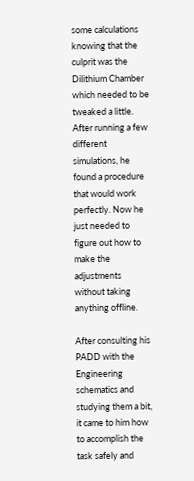some calculations knowing that the culprit was the Dilithium Chamber which needed to be tweaked a little. After running a few different simulations, he found a procedure that would work perfectly. Now he just needed to figure out how to make the adjustments without taking anything offline.

After consulting his PADD with the Engineering schematics and studying them a bit, it came to him how to accomplish the task safely and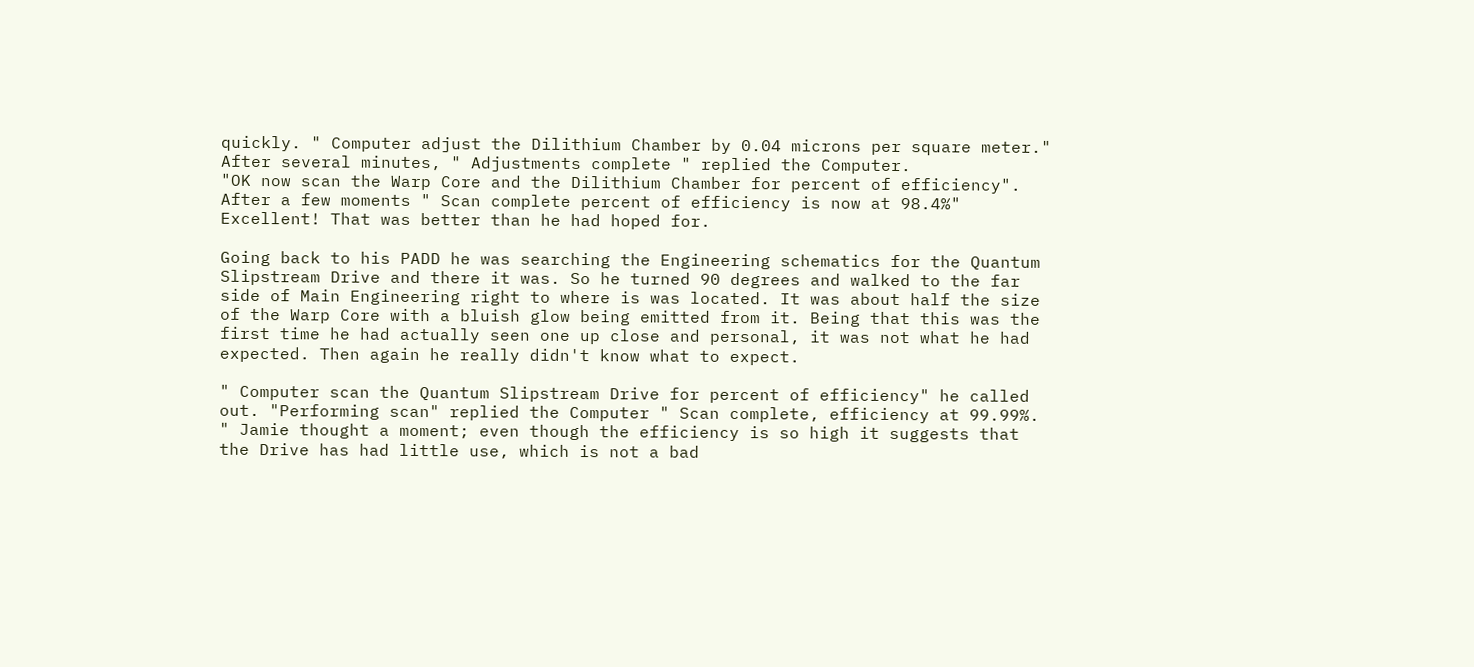quickly. " Computer adjust the Dilithium Chamber by 0.04 microns per square meter." After several minutes, " Adjustments complete " replied the Computer.
"OK now scan the Warp Core and the Dilithium Chamber for percent of efficiency". After a few moments " Scan complete percent of efficiency is now at 98.4%"
Excellent! That was better than he had hoped for.

Going back to his PADD he was searching the Engineering schematics for the Quantum Slipstream Drive and there it was. So he turned 90 degrees and walked to the far side of Main Engineering right to where is was located. It was about half the size of the Warp Core with a bluish glow being emitted from it. Being that this was the first time he had actually seen one up close and personal, it was not what he had expected. Then again he really didn't know what to expect.

" Computer scan the Quantum Slipstream Drive for percent of efficiency" he called out. "Performing scan" replied the Computer " Scan complete, efficiency at 99.99%. " Jamie thought a moment; even though the efficiency is so high it suggests that the Drive has had little use, which is not a bad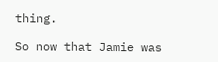thing.

So now that Jamie was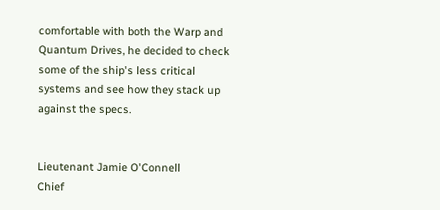comfortable with both the Warp and Quantum Drives, he decided to check some of the ship's less critical systems and see how they stack up against the specs.


Lieutenant Jamie O'Connell
Chief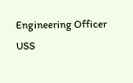Engineering Officer
USS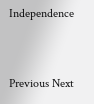Independence


Previous Next